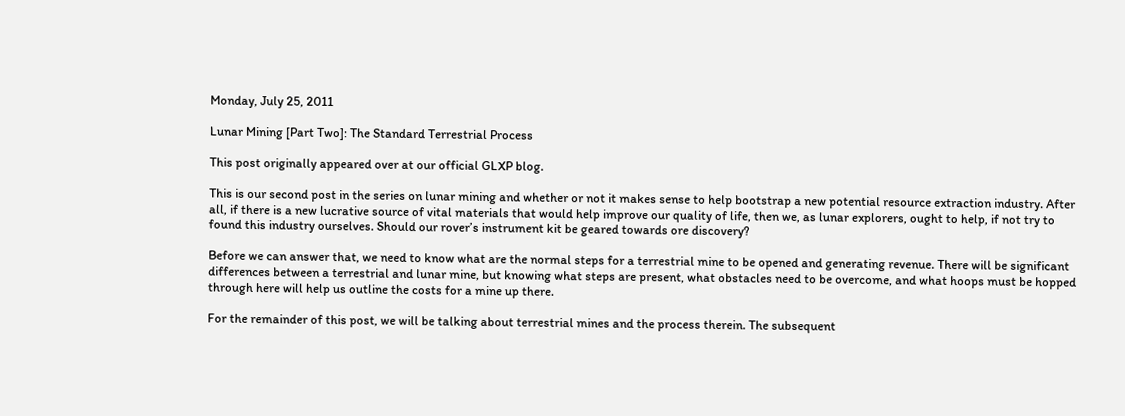Monday, July 25, 2011

Lunar Mining [Part Two]: The Standard Terrestrial Process

This post originally appeared over at our official GLXP blog.

This is our second post in the series on lunar mining and whether or not it makes sense to help bootstrap a new potential resource extraction industry. After all, if there is a new lucrative source of vital materials that would help improve our quality of life, then we, as lunar explorers, ought to help, if not try to found this industry ourselves. Should our rover’s instrument kit be geared towards ore discovery?

Before we can answer that, we need to know what are the normal steps for a terrestrial mine to be opened and generating revenue. There will be significant differences between a terrestrial and lunar mine, but knowing what steps are present, what obstacles need to be overcome, and what hoops must be hopped through here will help us outline the costs for a mine up there.

For the remainder of this post, we will be talking about terrestrial mines and the process therein. The subsequent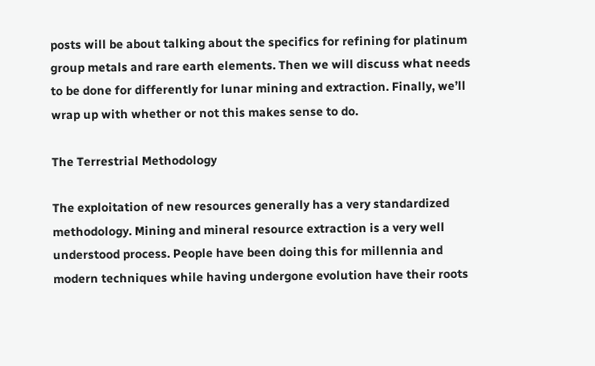posts will be about talking about the specifics for refining for platinum group metals and rare earth elements. Then we will discuss what needs to be done for differently for lunar mining and extraction. Finally, we’ll wrap up with whether or not this makes sense to do.

The Terrestrial Methodology

The exploitation of new resources generally has a very standardized methodology. Mining and mineral resource extraction is a very well understood process. People have been doing this for millennia and modern techniques while having undergone evolution have their roots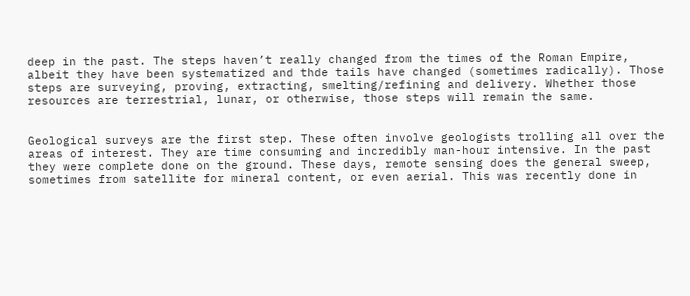deep in the past. The steps haven’t really changed from the times of the Roman Empire, albeit they have been systematized and thde tails have changed (sometimes radically). Those steps are surveying, proving, extracting, smelting/refining and delivery. Whether those resources are terrestrial, lunar, or otherwise, those steps will remain the same.


Geological surveys are the first step. These often involve geologists trolling all over the areas of interest. They are time consuming and incredibly man-hour intensive. In the past they were complete done on the ground. These days, remote sensing does the general sweep, sometimes from satellite for mineral content, or even aerial. This was recently done in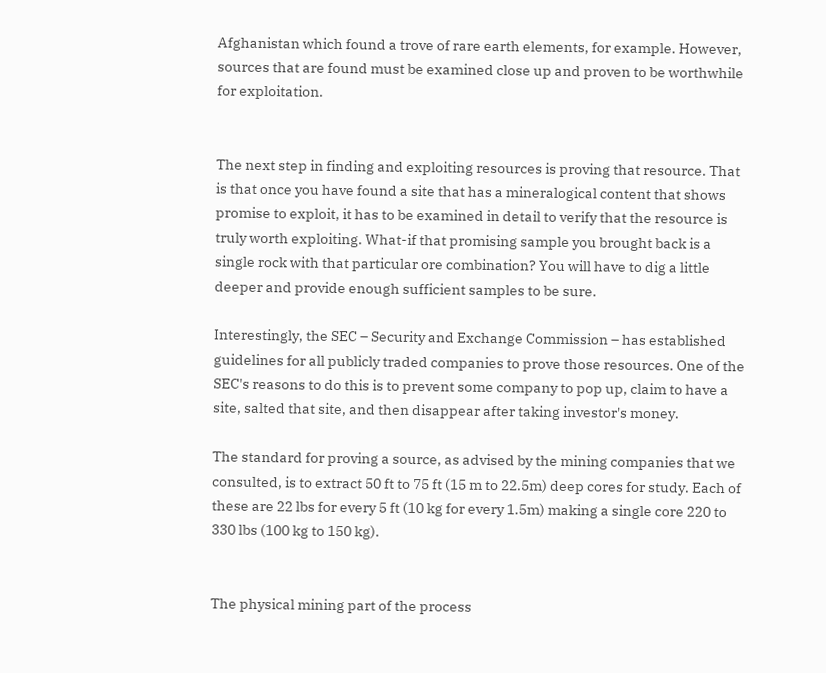Afghanistan which found a trove of rare earth elements, for example. However, sources that are found must be examined close up and proven to be worthwhile for exploitation.


The next step in finding and exploiting resources is proving that resource. That is that once you have found a site that has a mineralogical content that shows promise to exploit, it has to be examined in detail to verify that the resource is truly worth exploiting. What-if that promising sample you brought back is a single rock with that particular ore combination? You will have to dig a little deeper and provide enough sufficient samples to be sure.

Interestingly, the SEC – Security and Exchange Commission – has established guidelines for all publicly traded companies to prove those resources. One of the SEC's reasons to do this is to prevent some company to pop up, claim to have a site, salted that site, and then disappear after taking investor's money.

The standard for proving a source, as advised by the mining companies that we consulted, is to extract 50 ft to 75 ft (15 m to 22.5m) deep cores for study. Each of these are 22 lbs for every 5 ft (10 kg for every 1.5m) making a single core 220 to 330 lbs (100 kg to 150 kg).


The physical mining part of the process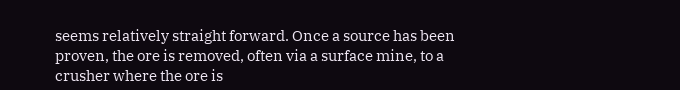seems relatively straight forward. Once a source has been proven, the ore is removed, often via a surface mine, to a crusher where the ore is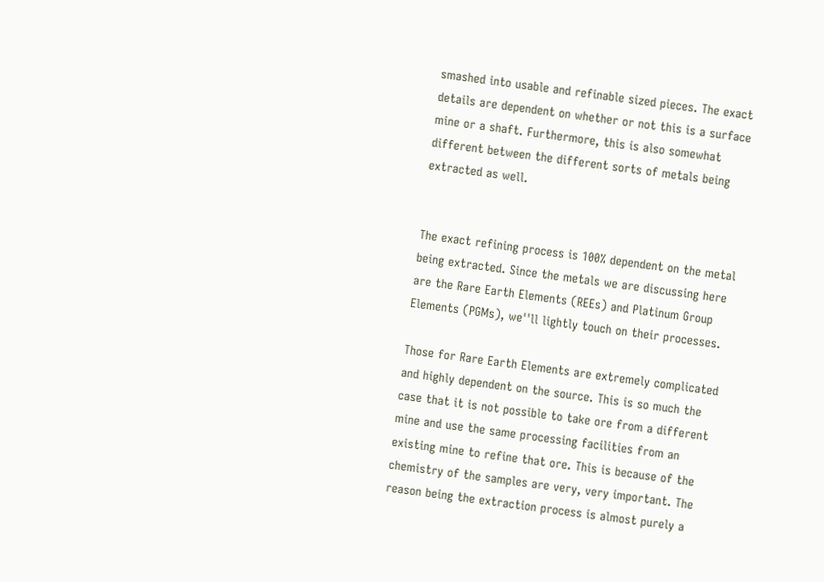smashed into usable and refinable sized pieces. The exact details are dependent on whether or not this is a surface mine or a shaft. Furthermore, this is also somewhat different between the different sorts of metals being extracted as well.


The exact refining process is 100% dependent on the metal being extracted. Since the metals we are discussing here are the Rare Earth Elements (REEs) and Platinum Group Elements (PGMs), we''ll lightly touch on their processes.

Those for Rare Earth Elements are extremely complicated and highly dependent on the source. This is so much the case that it is not possible to take ore from a different mine and use the same processing facilities from an existing mine to refine that ore. This is because of the chemistry of the samples are very, very important. The reason being the extraction process is almost purely a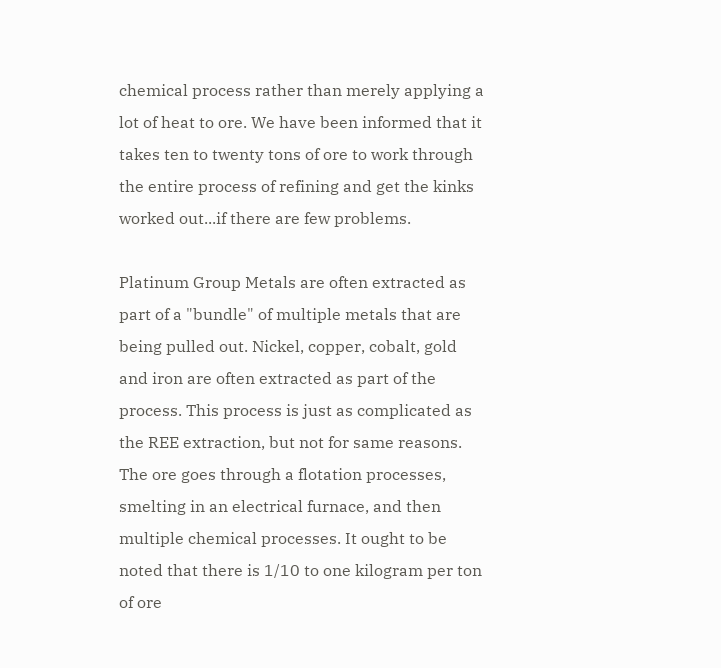chemical process rather than merely applying a lot of heat to ore. We have been informed that it takes ten to twenty tons of ore to work through the entire process of refining and get the kinks worked out...if there are few problems.

Platinum Group Metals are often extracted as part of a "bundle" of multiple metals that are being pulled out. Nickel, copper, cobalt, gold and iron are often extracted as part of the process. This process is just as complicated as the REE extraction, but not for same reasons. The ore goes through a flotation processes, smelting in an electrical furnace, and then multiple chemical processes. It ought to be noted that there is 1/10 to one kilogram per ton of ore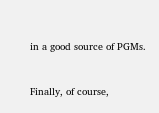in a good source of PGMs.


Finally, of course,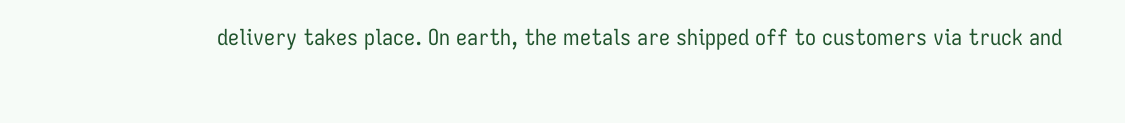delivery takes place. On earth, the metals are shipped off to customers via truck and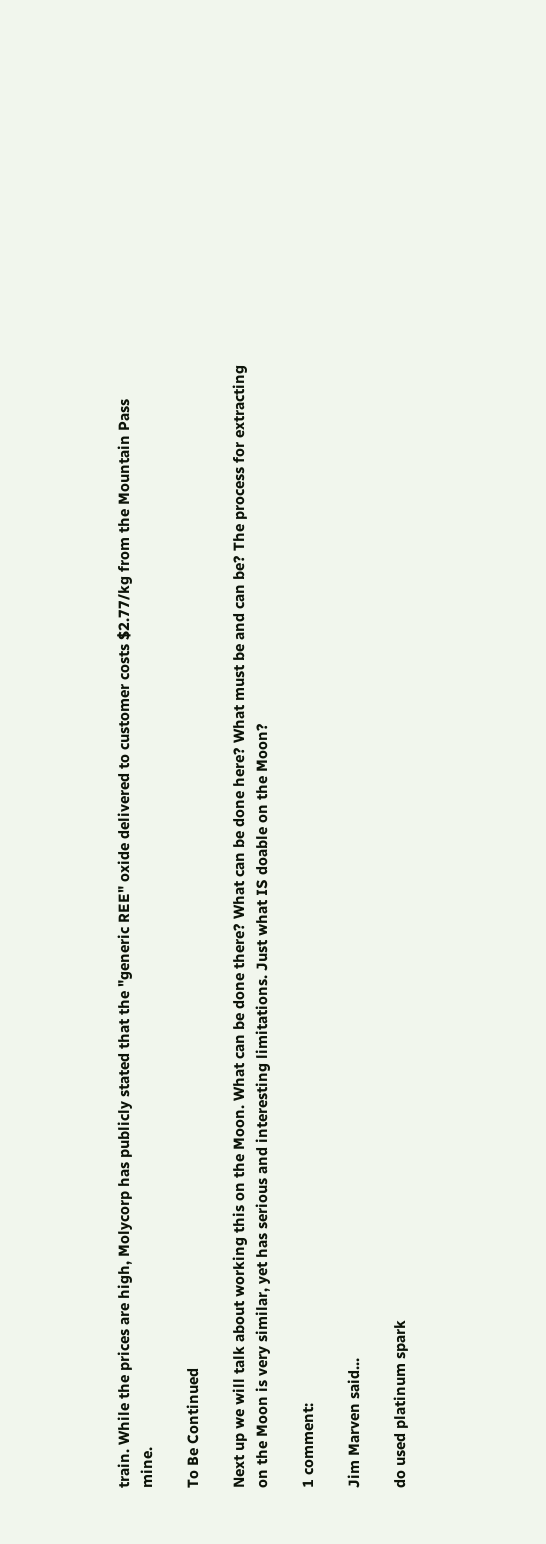train. While the prices are high, Molycorp has publicly stated that the "generic REE" oxide delivered to customer costs $2.77/kg from the Mountain Pass mine.

To Be Continued

Next up we will talk about working this on the Moon. What can be done there? What can be done here? What must be and can be? The process for extracting on the Moon is very similar, yet has serious and interesting limitations. Just what IS doable on the Moon?

1 comment:

Jim Marven said...

do used platinum spark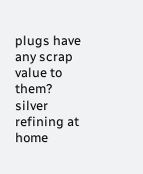plugs have any scrap value to them?
silver refining at home